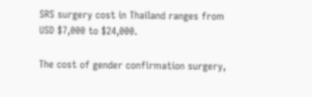SRS surgery cost in Thailand ranges from USD $7,000 to $24,000.

The cost of gender confirmation surgery,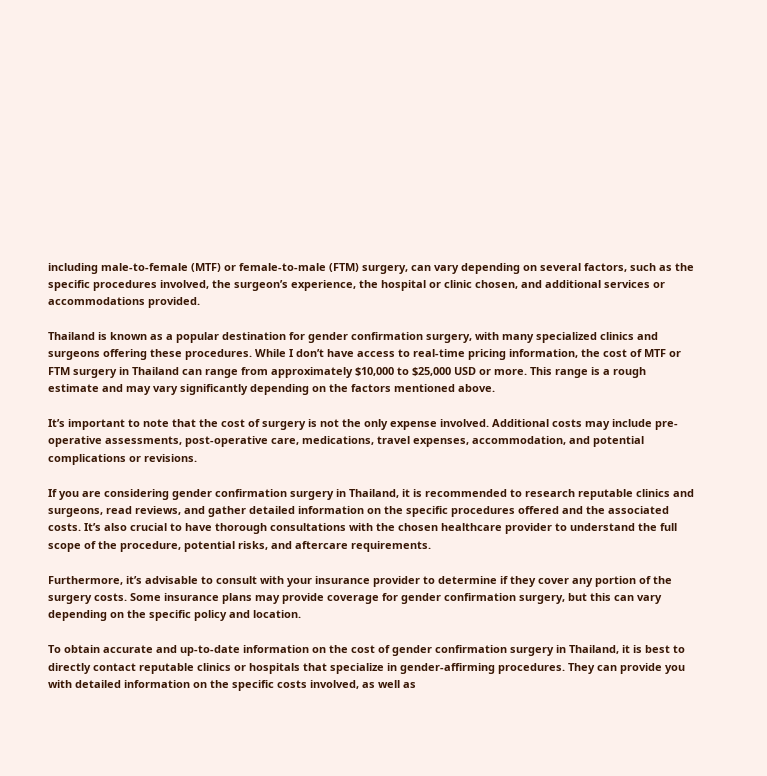including male-to-female (MTF) or female-to-male (FTM) surgery, can vary depending on several factors, such as the specific procedures involved, the surgeon’s experience, the hospital or clinic chosen, and additional services or accommodations provided.

Thailand is known as a popular destination for gender confirmation surgery, with many specialized clinics and surgeons offering these procedures. While I don’t have access to real-time pricing information, the cost of MTF or FTM surgery in Thailand can range from approximately $10,000 to $25,000 USD or more. This range is a rough estimate and may vary significantly depending on the factors mentioned above.

It’s important to note that the cost of surgery is not the only expense involved. Additional costs may include pre-operative assessments, post-operative care, medications, travel expenses, accommodation, and potential complications or revisions.

If you are considering gender confirmation surgery in Thailand, it is recommended to research reputable clinics and surgeons, read reviews, and gather detailed information on the specific procedures offered and the associated costs. It’s also crucial to have thorough consultations with the chosen healthcare provider to understand the full scope of the procedure, potential risks, and aftercare requirements.

Furthermore, it’s advisable to consult with your insurance provider to determine if they cover any portion of the surgery costs. Some insurance plans may provide coverage for gender confirmation surgery, but this can vary depending on the specific policy and location.

To obtain accurate and up-to-date information on the cost of gender confirmation surgery in Thailand, it is best to directly contact reputable clinics or hospitals that specialize in gender-affirming procedures. They can provide you with detailed information on the specific costs involved, as well as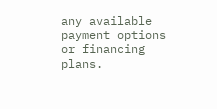any available payment options or financing plans.